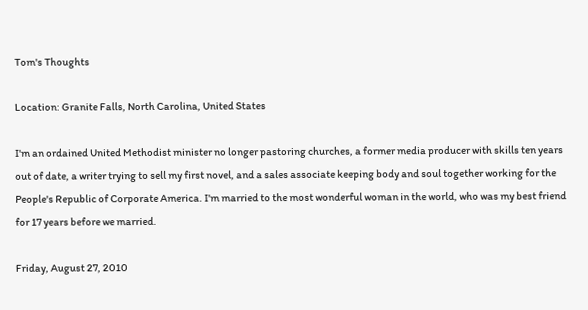Tom's Thoughts

Location: Granite Falls, North Carolina, United States

I'm an ordained United Methodist minister no longer pastoring churches, a former media producer with skills ten years out of date, a writer trying to sell my first novel, and a sales associate keeping body and soul together working for the People's Republic of Corporate America. I'm married to the most wonderful woman in the world, who was my best friend for 17 years before we married.

Friday, August 27, 2010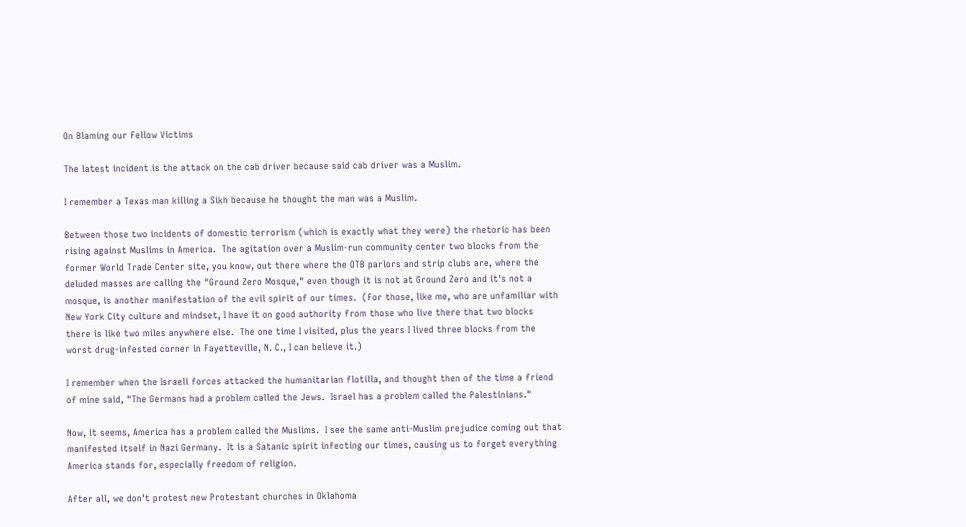On Blaming our Fellow Victims

The latest incident is the attack on the cab driver because said cab driver was a Muslim.

I remember a Texas man killing a Sikh because he thought the man was a Muslim.

Between those two incidents of domestic terrorism (which is exactly what they were) the rhetoric has been rising against Muslims in America.  The agitation over a Muslim-run community center two blocks from the former World Trade Center site, you know, out there where the OTB parlors and strip clubs are, where the deluded masses are calling the "Ground Zero Mosque," even though it is not at Ground Zero and it's not a mosque, is another manifestation of the evil spirit of our times.  (For those, like me, who are unfamiliar with New York City culture and mindset, I have it on good authority from those who live there that two blocks there is like two miles anywhere else.  The one time I visited, plus the years I lived three blocks from the worst drug-infested corner in Fayetteville, N. C., I can believe it.)

I remember when the Israeli forces attacked the humanitarian flotilla, and thought then of the time a friend of mine said, "The Germans had a problem called the Jews.  Israel has a problem called the Palestinians."

Now, it seems, America has a problem called the Muslims.  I see the same anti-Muslim prejudice coming out that manifested itself in Nazi Germany.  It is a Satanic spirit infecting our times, causing us to forget everything America stands for, especially freedom of religion.

After all, we don't protest new Protestant churches in Oklahoma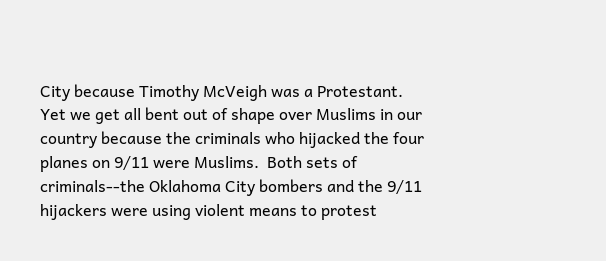City because Timothy McVeigh was a Protestant.  Yet we get all bent out of shape over Muslims in our country because the criminals who hijacked the four planes on 9/11 were Muslims.  Both sets of criminals--the Oklahoma City bombers and the 9/11 hijackers were using violent means to protest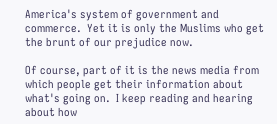America's system of government and commerce.  Yet it is only the Muslims who get the brunt of our prejudice now.

Of course, part of it is the news media from which people get their information about what's going on.  I keep reading and hearing about how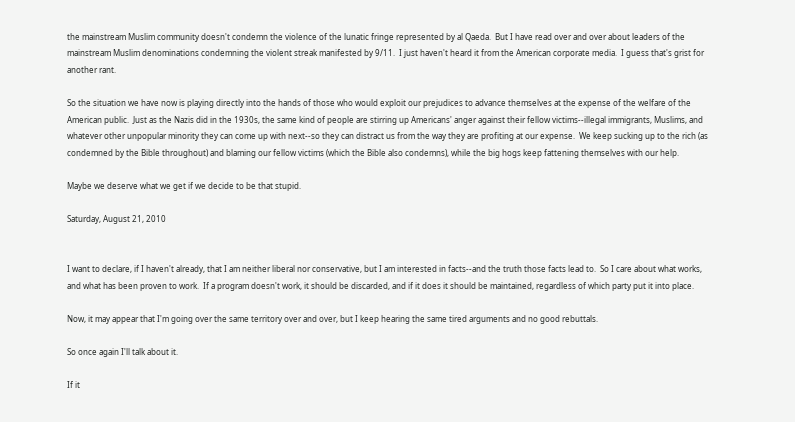the mainstream Muslim community doesn't condemn the violence of the lunatic fringe represented by al Qaeda.  But I have read over and over about leaders of the mainstream Muslim denominations condemning the violent streak manifested by 9/11.  I just haven't heard it from the American corporate media.  I guess that's grist for another rant.

So the situation we have now is playing directly into the hands of those who would exploit our prejudices to advance themselves at the expense of the welfare of the American public.  Just as the Nazis did in the 1930s, the same kind of people are stirring up Americans' anger against their fellow victims--illegal immigrants, Muslims, and whatever other unpopular minority they can come up with next--so they can distract us from the way they are profiting at our expense.  We keep sucking up to the rich (as condemned by the Bible throughout) and blaming our fellow victims (which the Bible also condemns), while the big hogs keep fattening themselves with our help.

Maybe we deserve what we get if we decide to be that stupid.

Saturday, August 21, 2010


I want to declare, if I haven't already, that I am neither liberal nor conservative, but I am interested in facts--and the truth those facts lead to.  So I care about what works, and what has been proven to work.  If a program doesn't work, it should be discarded, and if it does it should be maintained, regardless of which party put it into place.

Now, it may appear that I'm going over the same territory over and over, but I keep hearing the same tired arguments and no good rebuttals.

So once again I'll talk about it.

If it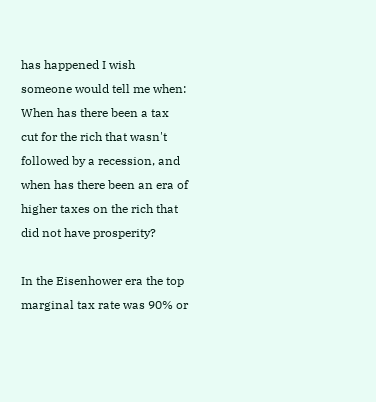has happened I wish someone would tell me when:  When has there been a tax cut for the rich that wasn't followed by a recession, and when has there been an era of higher taxes on the rich that did not have prosperity?

In the Eisenhower era the top marginal tax rate was 90% or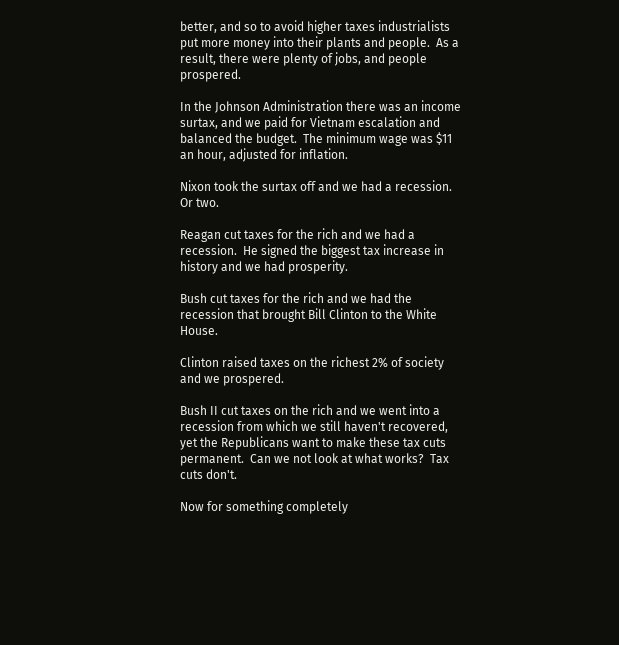better, and so to avoid higher taxes industrialists put more money into their plants and people.  As a result, there were plenty of jobs, and people prospered.

In the Johnson Administration there was an income surtax, and we paid for Vietnam escalation and balanced the budget.  The minimum wage was $11 an hour, adjusted for inflation.

Nixon took the surtax off and we had a recession.  Or two.

Reagan cut taxes for the rich and we had a recession.  He signed the biggest tax increase in history and we had prosperity.

Bush cut taxes for the rich and we had the recession that brought Bill Clinton to the White House.

Clinton raised taxes on the richest 2% of society and we prospered.

Bush II cut taxes on the rich and we went into a recession from which we still haven't recovered, yet the Republicans want to make these tax cuts permanent.  Can we not look at what works?  Tax cuts don't.

Now for something completely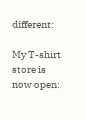different:

My T-shirt store is now open: